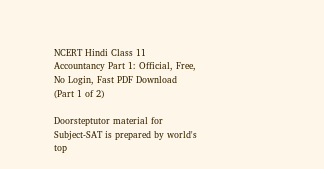NCERT Hindi Class 11 Accountancy Part 1: Official, Free, No Login, Fast PDF Download (Part 1 of 2)

Doorsteptutor material for Subject-SAT is prepared by world's top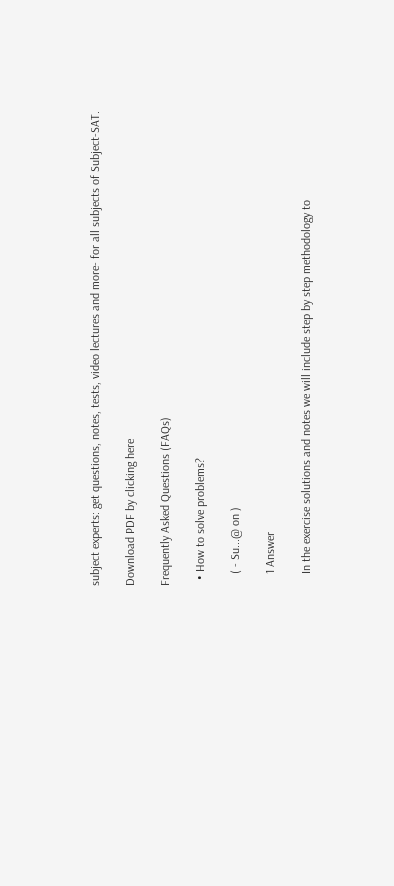subject experts: get questions, notes, tests, video lectures and more- for all subjects of Subject-SAT.

Download PDF by clicking here

Frequently Asked Questions (FAQs)

  • How to solve problems?

    ( - Su...@ on )

    1 Answer

    In the exercise solutions and notes we will include step by step methodology to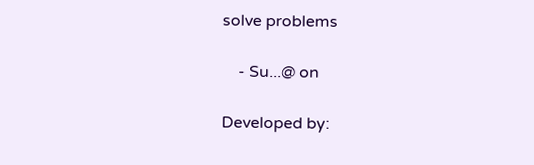solve problems

    - Su...@ on

Developed by: